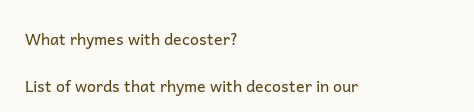What rhymes with decoster?

List of words that rhyme with decoster in our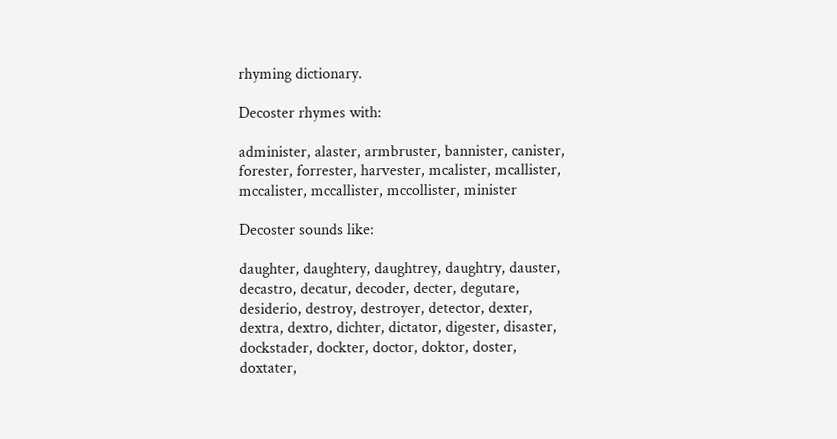rhyming dictionary.

Decoster rhymes with:

administer, alaster, armbruster, bannister, canister, forester, forrester, harvester, mcalister, mcallister, mccalister, mccallister, mccollister, minister

Decoster sounds like:

daughter, daughtery, daughtrey, daughtry, dauster, decastro, decatur, decoder, decter, degutare, desiderio, destroy, destroyer, detector, dexter, dextra, dextro, dichter, dictator, digester, disaster, dockstader, dockter, doctor, doktor, doster, doxtater,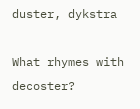duster, dykstra

What rhymes with decoster?